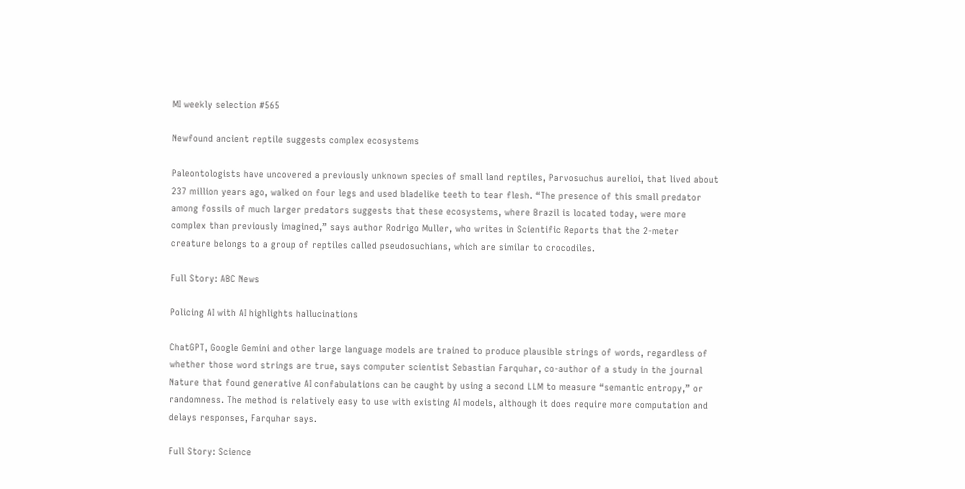MI weekly selection #565

Newfound ancient reptile suggests complex ecosystems

Paleontologists have uncovered a previously unknown species of small land reptiles, Parvosuchus aurelioi, that lived about 237 million years ago, walked on four legs and used bladelike teeth to tear flesh. “The presence of this small predator among fossils of much larger predators suggests that these ecosystems, where Brazil is located today, were more complex than previously imagined,” says author Rodrigo Muller, who writes in Scientific Reports that the 2-meter creature belongs to a group of reptiles called pseudosuchians, which are similar to crocodiles.

Full Story: ABC News

Policing AI with AI highlights hallucinations

ChatGPT, Google Gemini and other large language models are trained to produce plausible strings of words, regardless of whether those word strings are true, says computer scientist Sebastian Farquhar, co-author of a study in the journal Nature that found generative AI confabulations can be caught by using a second LLM to measure “semantic entropy,” or randomness. The method is relatively easy to use with existing AI models, although it does require more computation and delays responses, Farquhar says.

Full Story: Science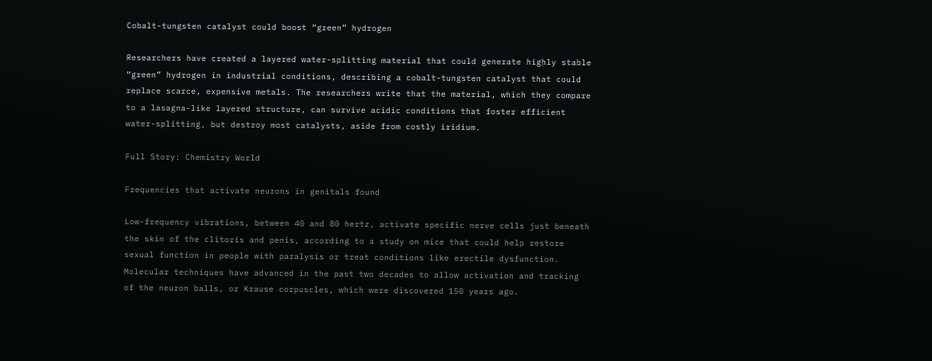Cobalt-tungsten catalyst could boost “green” hydrogen

Researchers have created a layered water-splitting material that could generate highly stable “green” hydrogen in industrial conditions, describing a cobalt-tungsten catalyst that could replace scarce, expensive metals. The researchers write that the material, which they compare to a lasagna-like layered structure, can survive acidic conditions that foster efficient water-splitting, but destroy most catalysts, aside from costly iridium.

Full Story: Chemistry World

Frequencies that activate neurons in genitals found

Low-frequency vibrations, between 40 and 80 hertz, activate specific nerve cells just beneath the skin of the clitoris and penis, according to a study on mice that could help restore sexual function in people with paralysis or treat conditions like erectile dysfunction. Molecular techniques have advanced in the past two decades to allow activation and tracking of the neuron balls, or Krause corpuscles, which were discovered 150 years ago.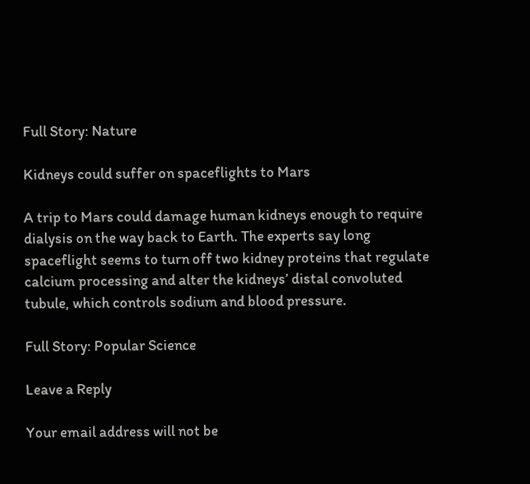Full Story: Nature

Kidneys could suffer on spaceflights to Mars

A trip to Mars could damage human kidneys enough to require dialysis on the way back to Earth. The experts say long spaceflight seems to turn off two kidney proteins that regulate calcium processing and alter the kidneys’ distal convoluted tubule, which controls sodium and blood pressure.

Full Story: Popular Science

Leave a Reply

Your email address will not be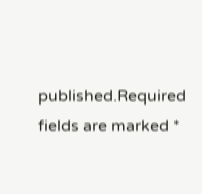published.Required fields are marked *